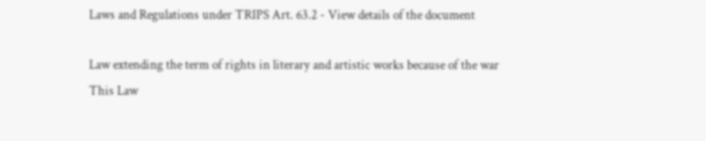Laws and Regulations under TRIPS Art. 63.2 - View details of the document

Law extending the term of rights in literary and artistic works because of the war
This Law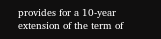provides for a 10-year extension of the term of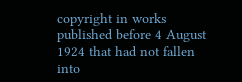copyright in works published before 4 August 1924 that had not fallen into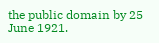the public domain by 25 June 1921.